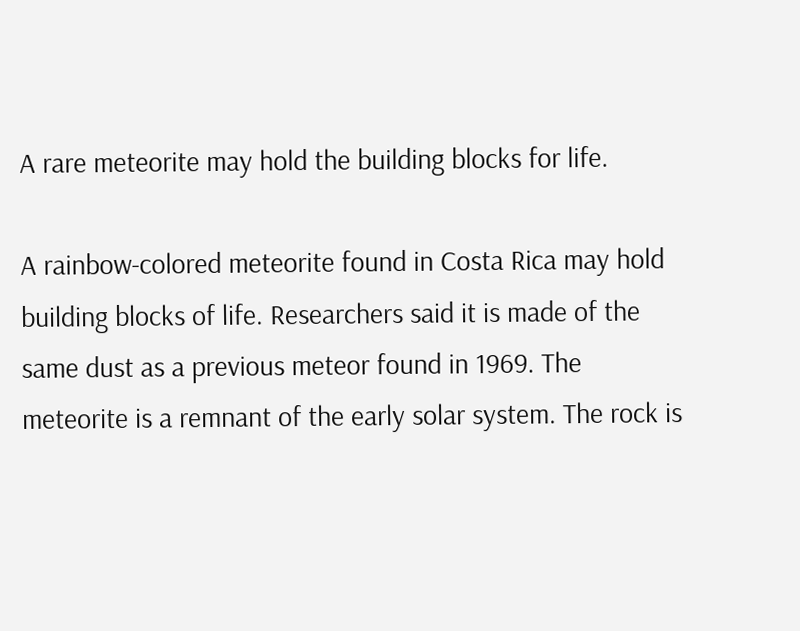A rare meteorite may hold the building blocks for life.

A rainbow-colored meteorite found in Costa Rica may hold building blocks of life. Researchers said it is made of the same dust as a previous meteor found in 1969. The meteorite is a remnant of the early solar system. The rock is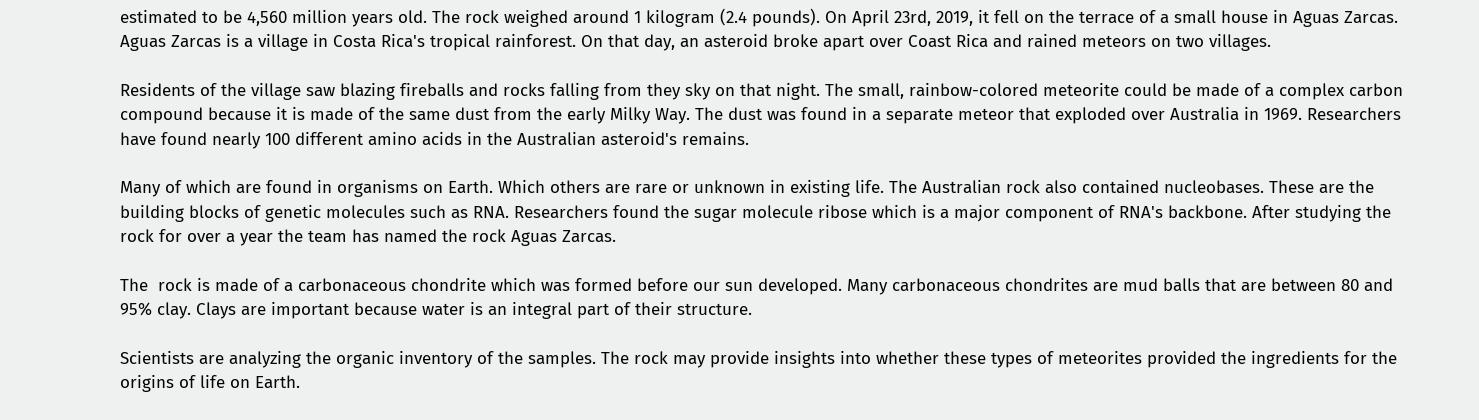estimated to be 4,560 million years old. The rock weighed around 1 kilogram (2.4 pounds). On April 23rd, 2019, it fell on the terrace of a small house in Aguas Zarcas. Aguas Zarcas is a village in Costa Rica's tropical rainforest. On that day, an asteroid broke apart over Coast Rica and rained meteors on two villages.

Residents of the village saw blazing fireballs and rocks falling from they sky on that night. The small, rainbow-colored meteorite could be made of a complex carbon compound because it is made of the same dust from the early Milky Way. The dust was found in a separate meteor that exploded over Australia in 1969. Researchers have found nearly 100 different amino acids in the Australian asteroid's remains.

Many of which are found in organisms on Earth. Which others are rare or unknown in existing life. The Australian rock also contained nucleobases. These are the building blocks of genetic molecules such as RNA. Researchers found the sugar molecule ribose which is a major component of RNA's backbone. After studying the rock for over a year the team has named the rock Aguas Zarcas.

The  rock is made of a carbonaceous chondrite which was formed before our sun developed. Many carbonaceous chondrites are mud balls that are between 80 and 95% clay. Clays are important because water is an integral part of their structure.

Scientists are analyzing the organic inventory of the samples. The rock may provide insights into whether these types of meteorites provided the ingredients for the origins of life on Earth.